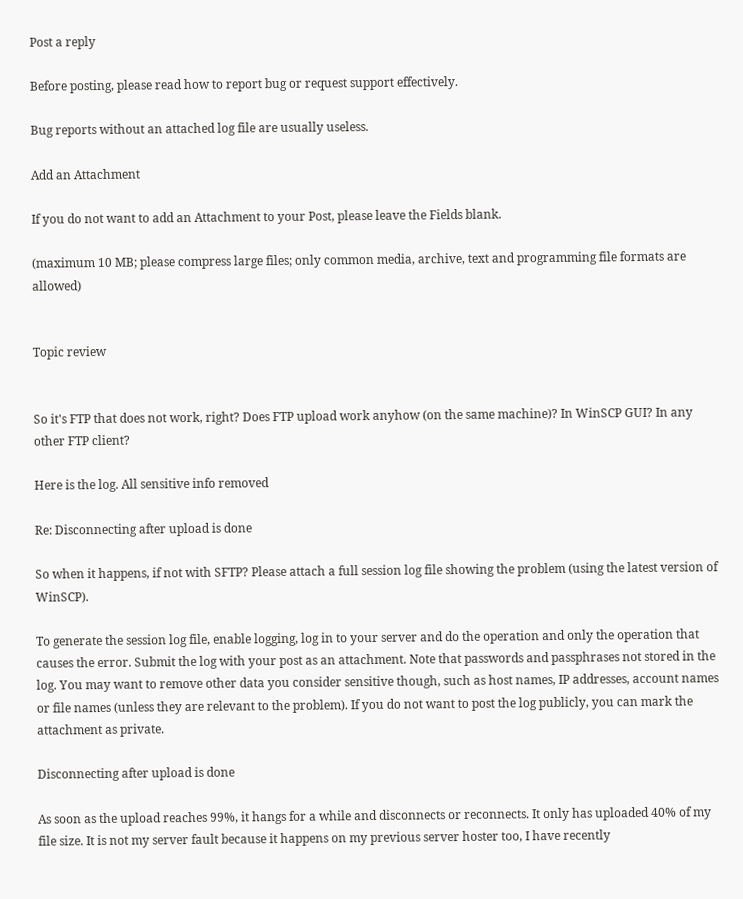Post a reply

Before posting, please read how to report bug or request support effectively.

Bug reports without an attached log file are usually useless.

Add an Attachment

If you do not want to add an Attachment to your Post, please leave the Fields blank.

(maximum 10 MB; please compress large files; only common media, archive, text and programming file formats are allowed)


Topic review


So it's FTP that does not work, right? Does FTP upload work anyhow (on the same machine)? In WinSCP GUI? In any other FTP client?

Here is the log. All sensitive info removed

Re: Disconnecting after upload is done

So when it happens, if not with SFTP? Please attach a full session log file showing the problem (using the latest version of WinSCP).

To generate the session log file, enable logging, log in to your server and do the operation and only the operation that causes the error. Submit the log with your post as an attachment. Note that passwords and passphrases not stored in the log. You may want to remove other data you consider sensitive though, such as host names, IP addresses, account names or file names (unless they are relevant to the problem). If you do not want to post the log publicly, you can mark the attachment as private.

Disconnecting after upload is done

As soon as the upload reaches 99%, it hangs for a while and disconnects or reconnects. It only has uploaded 40% of my file size. It is not my server fault because it happens on my previous server hoster too, I have recently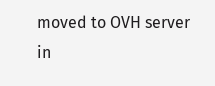moved to OVH server in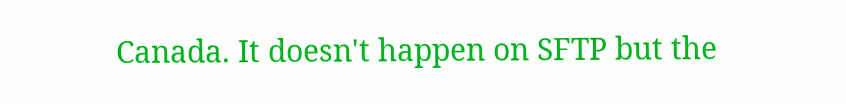Canada. It doesn't happen on SFTP but the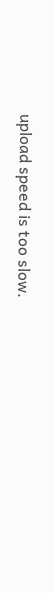upload speed is too slow.